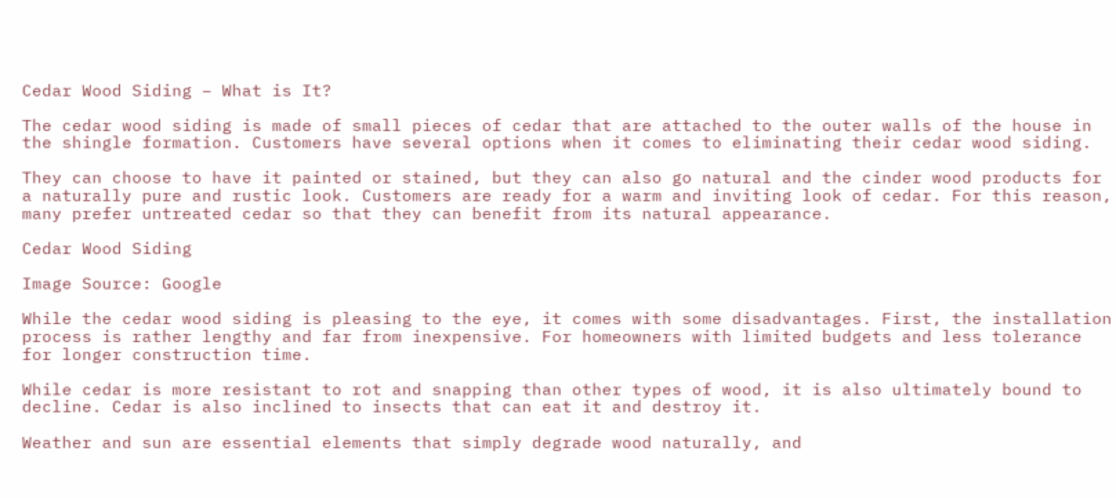Cedar Wood Siding – What is It?

The cedar wood siding is made of small pieces of cedar that are attached to the outer walls of the house in the shingle formation. Customers have several options when it comes to eliminating their cedar wood siding.

They can choose to have it painted or stained, but they can also go natural and the cinder wood products for a naturally pure and rustic look. Customers are ready for a warm and inviting look of cedar. For this reason, many prefer untreated cedar so that they can benefit from its natural appearance.

Cedar Wood Siding

Image Source: Google

While the cedar wood siding is pleasing to the eye, it comes with some disadvantages. First, the installation process is rather lengthy and far from inexpensive. For homeowners with limited budgets and less tolerance for longer construction time.

While cedar is more resistant to rot and snapping than other types of wood, it is also ultimately bound to decline. Cedar is also inclined to insects that can eat it and destroy it.

Weather and sun are essential elements that simply degrade wood naturally, and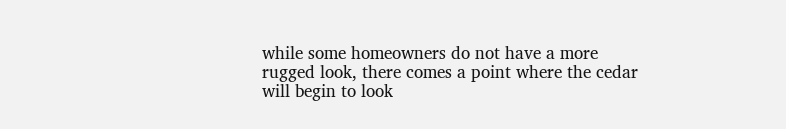while some homeowners do not have a more rugged look, there comes a point where the cedar will begin to look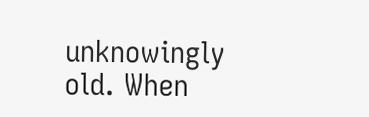unknowingly old. When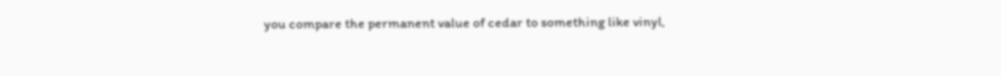you compare the permanent value of cedar to something like vinyl,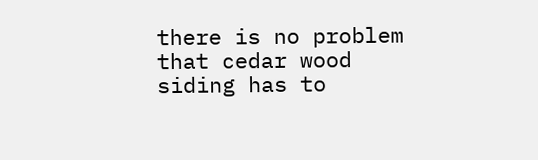there is no problem that cedar wood siding has to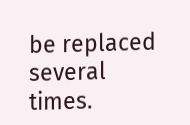be replaced several times.